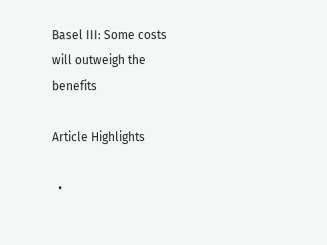Basel III: Some costs will outweigh the benefits

Article Highlights

  •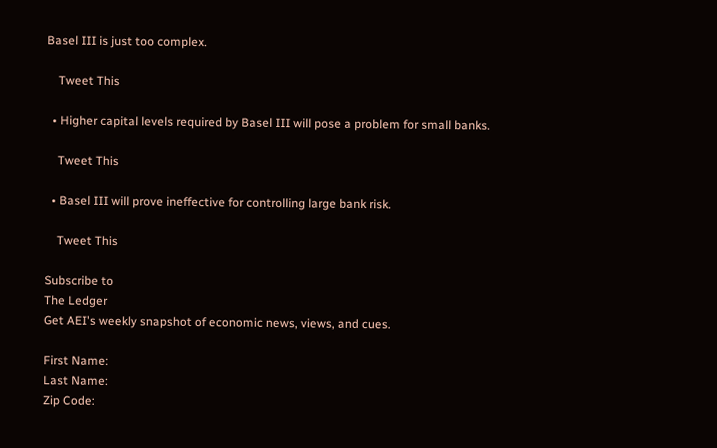Basel III is just too complex.

    Tweet This

  • Higher capital levels required by Basel III will pose a problem for small banks.

    Tweet This

  • Basel III will prove ineffective for controlling large bank risk.

    Tweet This

Subscribe to
The Ledger
Get AEI's weekly snapshot of economic news, views, and cues.

First Name:
Last Name:
Zip Code: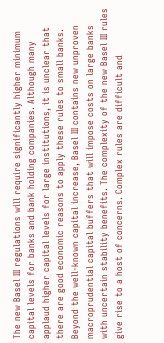The new Basel III regulations will require significantly higher minimum capital levels for banks and bank holding companies. Although many applaud higher capital levels for large institutions, it is unclear that there are good economic reasons to apply these rules to small banks. Beyond the well-known capital increase, Basel III contains new unproven macroprudential capital buffers that will impose costs on large banks with uncertain stability benefits. The complexity of the new Basel III rules give rise to a host of concerns. Complex rules are difficult and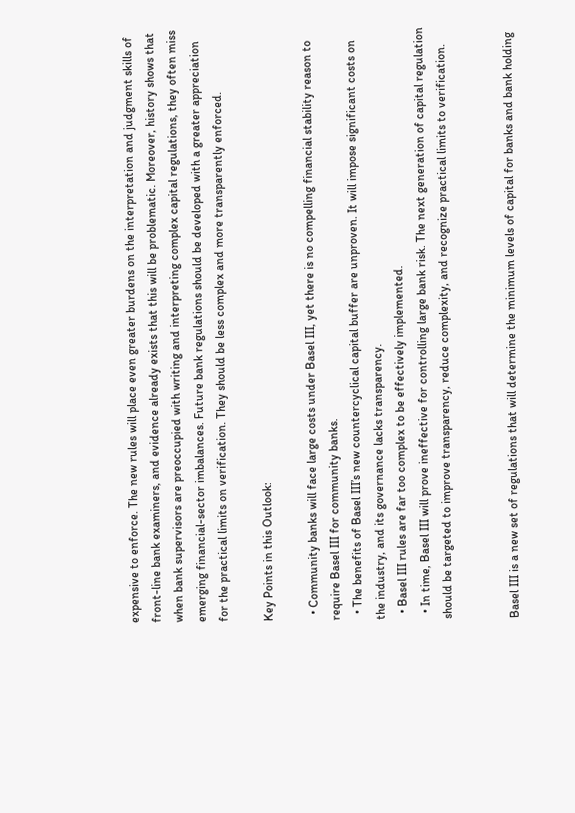expensive to enforce. The new rules will place even greater burdens on the interpretation and judgment skills of front-line bank examiners, and evidence already exists that this will be problematic. Moreover, history shows that when bank supervisors are preoccupied with writing and interpreting complex capital regulations, they often miss emerging financial-sector imbalances. Future bank regulations should be developed with a greater appreciation for the practical limits on verification. They should be less complex and more transparently enforced.

Key Points in this Outlook:

  • Community banks will face large costs under Basel III, yet there is no compelling financial stability reason to require Basel III for community banks.
  • The benefits of Basel III’s new countercyclical capital buffer are unproven. It will impose significant costs on the industry, and its governance lacks transparency.
  • Basel III rules are far too complex to be effectively implemented.
  • In time, Basel III will prove ineffective for controlling large bank risk. The next generation of capital regulation should be targeted to improve transparency, reduce complexity, and recognize practical limits to verification.


Basel III is a new set of regulations that will determine the minimum levels of capital for banks and bank holding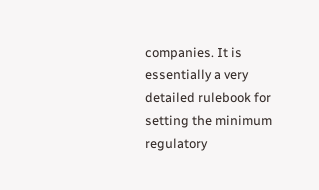companies. It is essentially a very detailed rulebook for setting the minimum regulatory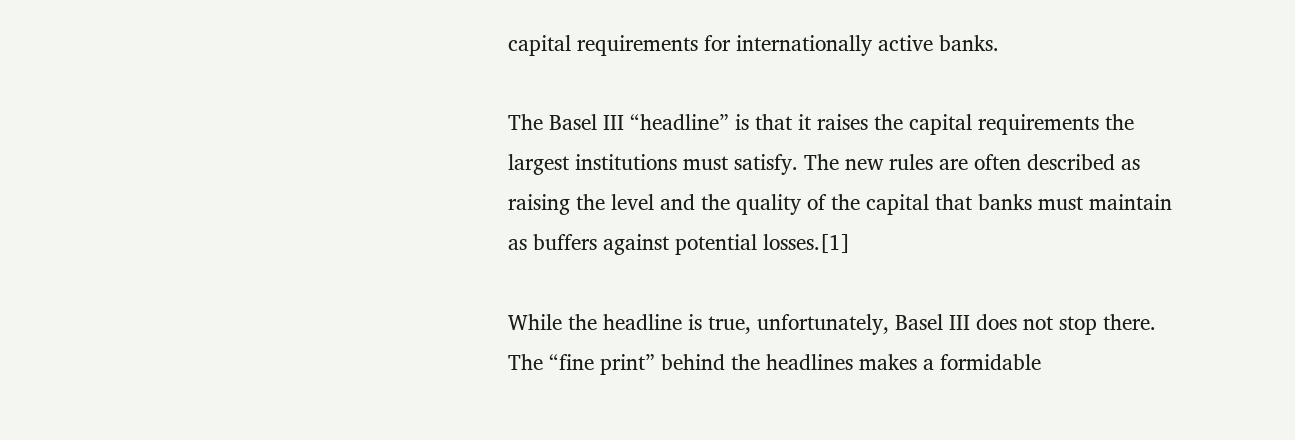capital requirements for internationally active banks.

The Basel III “headline” is that it raises the capital requirements the largest institutions must satisfy. The new rules are often described as raising the level and the quality of the capital that banks must maintain as buffers against potential losses.[1]

While the headline is true, unfortunately, Basel III does not stop there. The “fine print” behind the headlines makes a formidable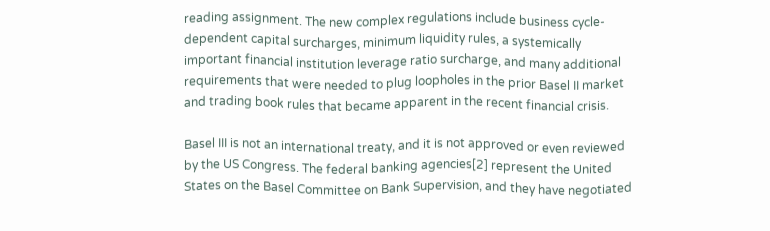reading assignment. The new complex regulations include business cycle-dependent capital surcharges, minimum liquidity rules, a systemically important financial institution leverage ratio surcharge, and many additional requirements that were needed to plug loopholes in the prior Basel II market and trading book rules that became apparent in the recent financial crisis.

Basel III is not an international treaty, and it is not approved or even reviewed by the US Congress. The federal banking agencies[2] represent the United States on the Basel Committee on Bank Supervision, and they have negotiated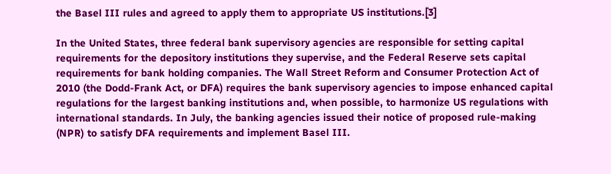the Basel III rules and agreed to apply them to appropriate US institutions.[3]

In the United States, three federal bank supervisory agencies are responsible for setting capital requirements for the depository institutions they supervise, and the Federal Reserve sets capital requirements for bank holding companies. The Wall Street Reform and Consumer Protection Act of 2010 (the Dodd-Frank Act, or DFA) requires the bank supervisory agencies to impose enhanced capital regulations for the largest banking institutions and, when possible, to harmonize US regulations with international standards. In July, the banking agencies issued their notice of proposed rule-making (NPR) to satisfy DFA requirements and implement Basel III.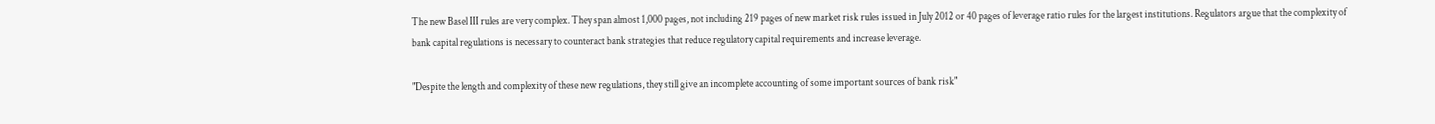The new Basel III rules are very complex. They span almost 1,000 pages, not including 219 pages of new market risk rules issued in July 2012 or 40 pages of leverage ratio rules for the largest institutions. Regulators argue that the complexity of bank capital regulations is necessary to counteract bank strategies that reduce regulatory capital requirements and increase leverage.

"Despite the length and complexity of these new regulations, they still give an incomplete accounting of some important sources of bank risk"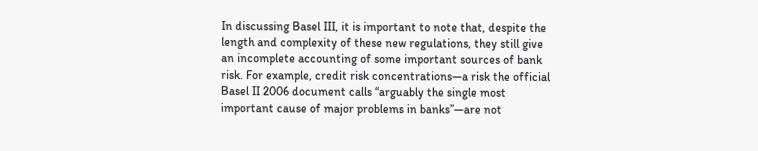In discussing Basel III, it is important to note that, despite the length and complexity of these new regulations, they still give an incomplete accounting of some important sources of bank risk. For example, credit risk concentrations—a risk the official Basel II 2006 document calls “arguably the single most important cause of major problems in banks”—are not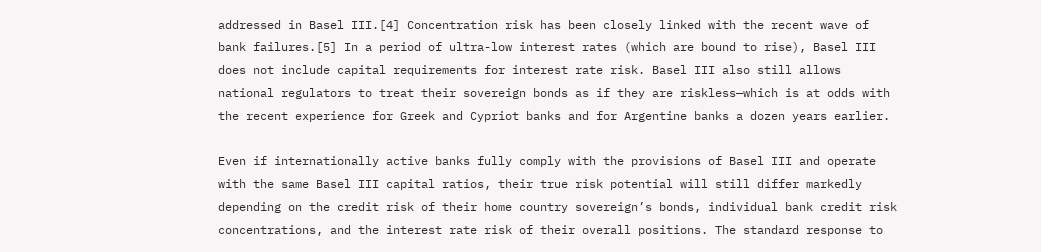addressed in Basel III.[4] Concentration risk has been closely linked with the recent wave of bank failures.[5] In a period of ultra-low interest rates (which are bound to rise), Basel III does not include capital requirements for interest rate risk. Basel III also still allows national regulators to treat their sovereign bonds as if they are riskless—which is at odds with the recent experience for Greek and Cypriot banks and for Argentine banks a dozen years earlier.

Even if internationally active banks fully comply with the provisions of Basel III and operate with the same Basel III capital ratios, their true risk potential will still differ markedly depending on the credit risk of their home country sovereign’s bonds, individual bank credit risk concentrations, and the interest rate risk of their overall positions. The standard response to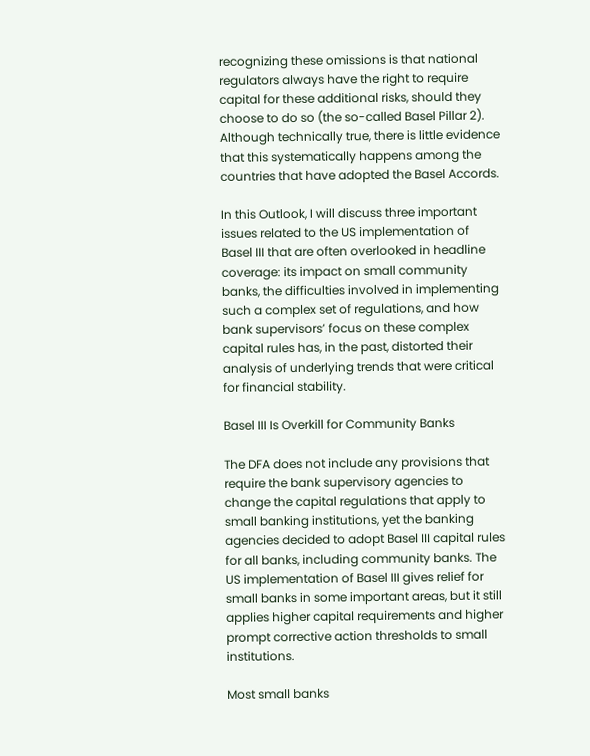recognizing these omissions is that national regulators always have the right to require capital for these additional risks, should they choose to do so (the so-called Basel Pillar 2). Although technically true, there is little evidence that this systematically happens among the countries that have adopted the Basel Accords.

In this Outlook, I will discuss three important issues related to the US implementation of Basel III that are often overlooked in headline coverage: its impact on small community banks, the difficulties involved in implementing such a complex set of regulations, and how bank supervisors’ focus on these complex capital rules has, in the past, distorted their analysis of underlying trends that were critical for financial stability.

Basel III Is Overkill for Community Banks

The DFA does not include any provisions that require the bank supervisory agencies to change the capital regulations that apply to small banking institutions, yet the banking agencies decided to adopt Basel III capital rules for all banks, including community banks. The US implementation of Basel III gives relief for small banks in some important areas, but it still applies higher capital requirements and higher prompt corrective action thresholds to small institutions.

Most small banks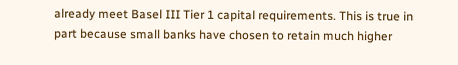already meet Basel III Tier 1 capital requirements. This is true in part because small banks have chosen to retain much higher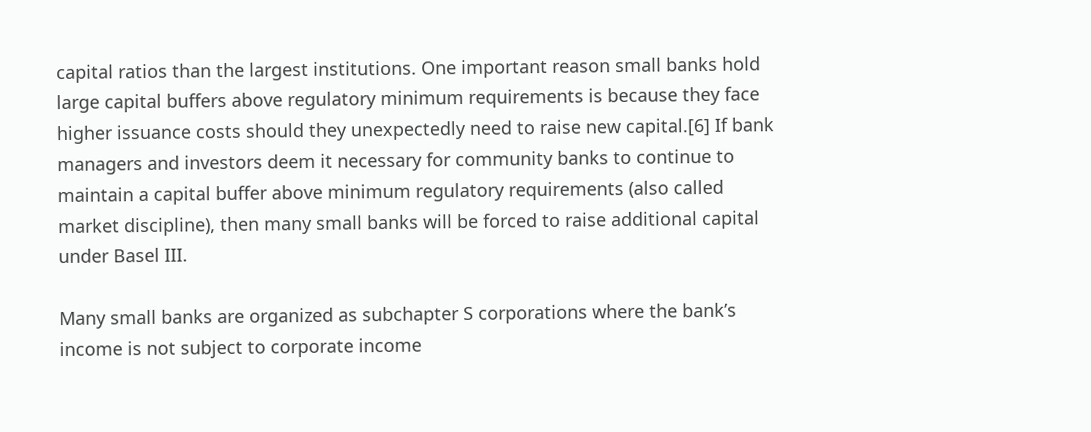capital ratios than the largest institutions. One important reason small banks hold large capital buffers above regulatory minimum requirements is because they face higher issuance costs should they unexpectedly need to raise new capital.[6] If bank managers and investors deem it necessary for community banks to continue to maintain a capital buffer above minimum regulatory requirements (also called market discipline), then many small banks will be forced to raise additional capital under Basel III.

Many small banks are organized as subchapter S corporations where the bank’s income is not subject to corporate income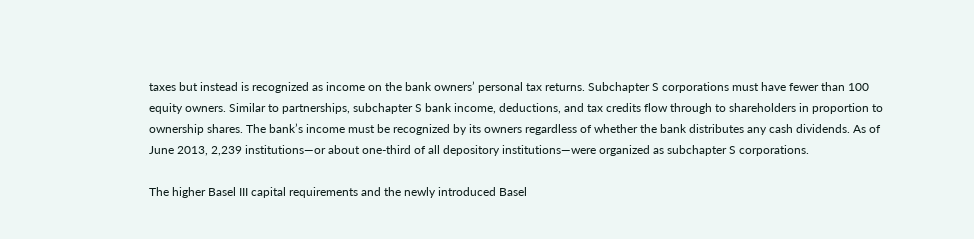taxes but instead is recognized as income on the bank owners’ personal tax returns. Subchapter S corporations must have fewer than 100 equity owners. Similar to partnerships, subchapter S bank income, deductions, and tax credits flow through to shareholders in proportion to ownership shares. The bank’s income must be recognized by its owners regardless of whether the bank distributes any cash dividends. As of June 2013, 2,239 institutions—or about one-third of all depository institutions—were organized as subchapter S corporations.

The higher Basel III capital requirements and the newly introduced Basel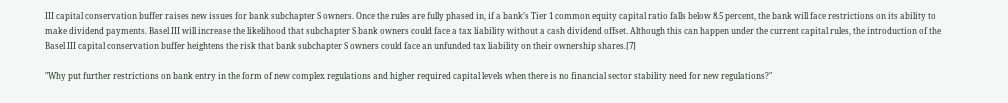III capital conservation buffer raises new issues for bank subchapter S owners. Once the rules are fully phased in, if a bank’s Tier 1 common equity capital ratio falls below 8.5 percent, the bank will face restrictions on its ability to make dividend payments. Basel III will increase the likelihood that subchapter S bank owners could face a tax liability without a cash dividend offset. Although this can happen under the current capital rules, the introduction of the Basel III capital conservation buffer heightens the risk that bank subchapter S owners could face an unfunded tax liability on their ownership shares.[7]

"Why put further restrictions on bank entry in the form of new complex regulations and higher required capital levels when there is no financial sector stability need for new regulations?"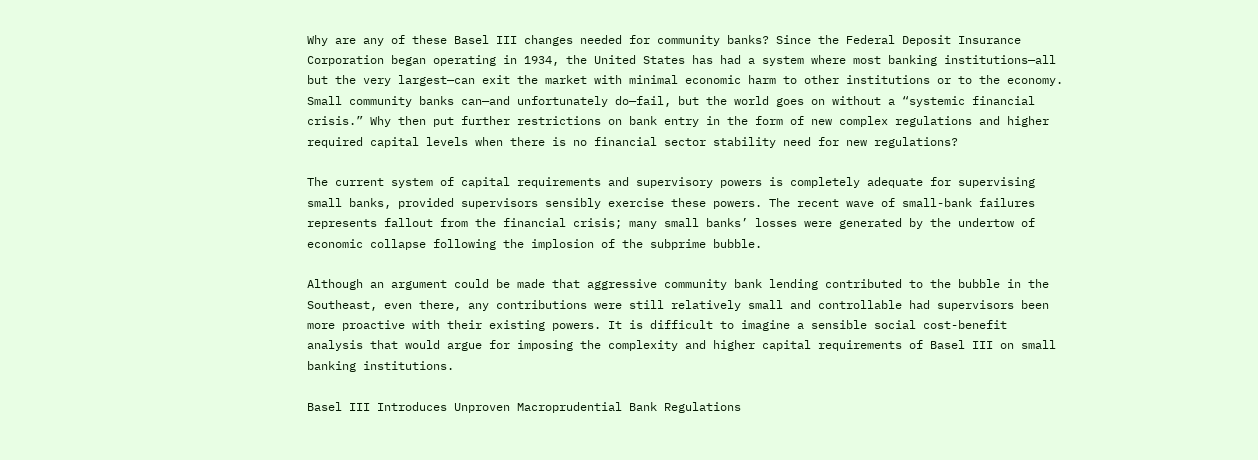Why are any of these Basel III changes needed for community banks? Since the Federal Deposit Insurance Corporation began operating in 1934, the United States has had a system where most banking institutions—all but the very largest—can exit the market with minimal economic harm to other institutions or to the economy. Small community banks can—and unfortunately do—fail, but the world goes on without a “systemic financial crisis.” Why then put further restrictions on bank entry in the form of new complex regulations and higher required capital levels when there is no financial sector stability need for new regulations?

The current system of capital requirements and supervisory powers is completely adequate for supervising small banks, provided supervisors sensibly exercise these powers. The recent wave of small-bank failures represents fallout from the financial crisis; many small banks’ losses were generated by the undertow of economic collapse following the implosion of the subprime bubble.

Although an argument could be made that aggressive community bank lending contributed to the bubble in the Southeast, even there, any contributions were still relatively small and controllable had supervisors been more proactive with their existing powers. It is difficult to imagine a sensible social cost-benefit analysis that would argue for imposing the complexity and higher capital requirements of Basel III on small banking institutions.

Basel III Introduces Unproven Macroprudential Bank Regulations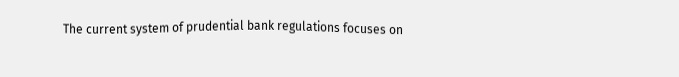The current system of prudential bank regulations focuses on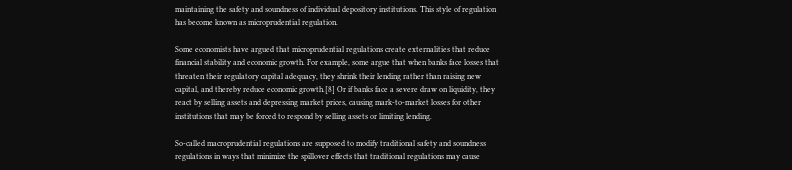maintaining the safety and soundness of individual depository institutions. This style of regulation has become known as microprudential regulation.

Some economists have argued that microprudential regulations create externalities that reduce financial stability and economic growth. For example, some argue that when banks face losses that threaten their regulatory capital adequacy, they shrink their lending rather than raising new capital, and thereby reduce economic growth.[8] Or if banks face a severe draw on liquidity, they react by selling assets and depressing market prices, causing mark-to-market losses for other institutions that may be forced to respond by selling assets or limiting lending.

So-called macroprudential regulations are supposed to modify traditional safety and soundness regulations in ways that minimize the spillover effects that traditional regulations may cause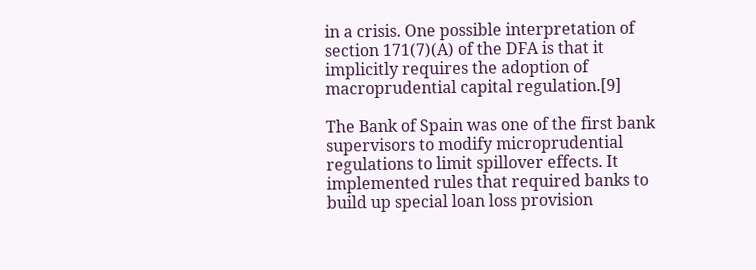in a crisis. One possible interpretation of section 171(7)(A) of the DFA is that it implicitly requires the adoption of macroprudential capital regulation.[9]

The Bank of Spain was one of the first bank supervisors to modify microprudential regulations to limit spillover effects. It implemented rules that required banks to build up special loan loss provision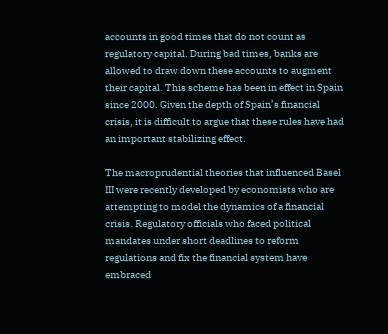accounts in good times that do not count as regulatory capital. During bad times, banks are allowed to draw down these accounts to augment their capital. This scheme has been in effect in Spain since 2000. Given the depth of Spain’s financial crisis, it is difficult to argue that these rules have had an important stabilizing effect.

The macroprudential theories that influenced Basel III were recently developed by economists who are attempting to model the dynamics of a financial crisis. Regulatory officials who faced political mandates under short deadlines to reform regulations and fix the financial system have embraced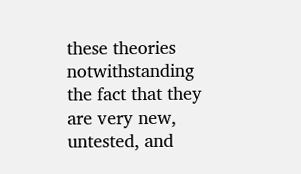these theories notwithstanding the fact that they are very new, untested, and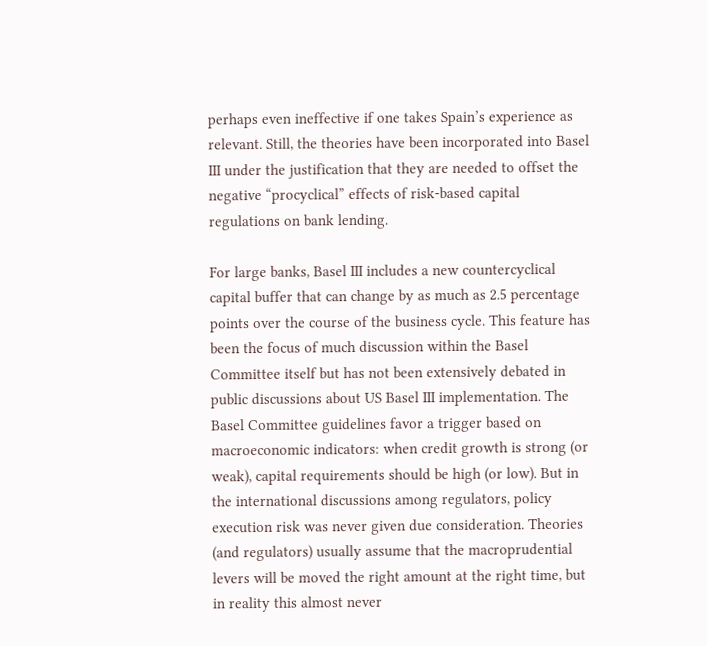perhaps even ineffective if one takes Spain’s experience as relevant. Still, the theories have been incorporated into Basel III under the justification that they are needed to offset the negative “procyclical” effects of risk-based capital regulations on bank lending.

For large banks, Basel III includes a new countercyclical capital buffer that can change by as much as 2.5 percentage points over the course of the business cycle. This feature has been the focus of much discussion within the Basel Committee itself but has not been extensively debated in public discussions about US Basel III implementation. The Basel Committee guidelines favor a trigger based on macroeconomic indicators: when credit growth is strong (or weak), capital requirements should be high (or low). But in the international discussions among regulators, policy execution risk was never given due consideration. Theories (and regulators) usually assume that the macroprudential levers will be moved the right amount at the right time, but in reality this almost never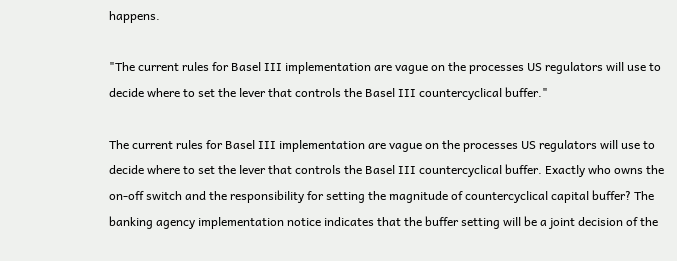happens.

"The current rules for Basel III implementation are vague on the processes US regulators will use to decide where to set the lever that controls the Basel III countercyclical buffer."

The current rules for Basel III implementation are vague on the processes US regulators will use to decide where to set the lever that controls the Basel III countercyclical buffer. Exactly who owns the on-off switch and the responsibility for setting the magnitude of countercyclical capital buffer? The banking agency implementation notice indicates that the buffer setting will be a joint decision of the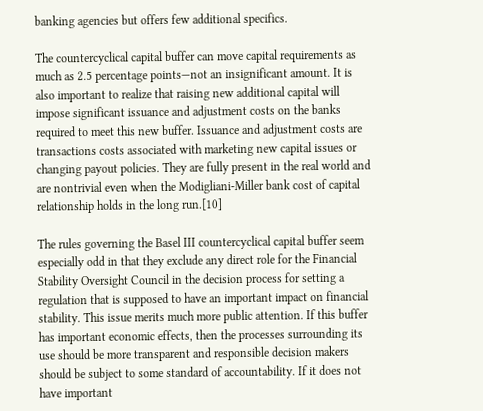banking agencies but offers few additional specifics.

The countercyclical capital buffer can move capital requirements as much as 2.5 percentage points—not an insignificant amount. It is also important to realize that raising new additional capital will impose significant issuance and adjustment costs on the banks required to meet this new buffer. Issuance and adjustment costs are transactions costs associated with marketing new capital issues or changing payout policies. They are fully present in the real world and are nontrivial even when the Modigliani-Miller bank cost of capital relationship holds in the long run.[10]

The rules governing the Basel III countercyclical capital buffer seem especially odd in that they exclude any direct role for the Financial Stability Oversight Council in the decision process for setting a regulation that is supposed to have an important impact on financial stability. This issue merits much more public attention. If this buffer has important economic effects, then the processes surrounding its use should be more transparent and responsible decision makers should be subject to some standard of accountability. If it does not have important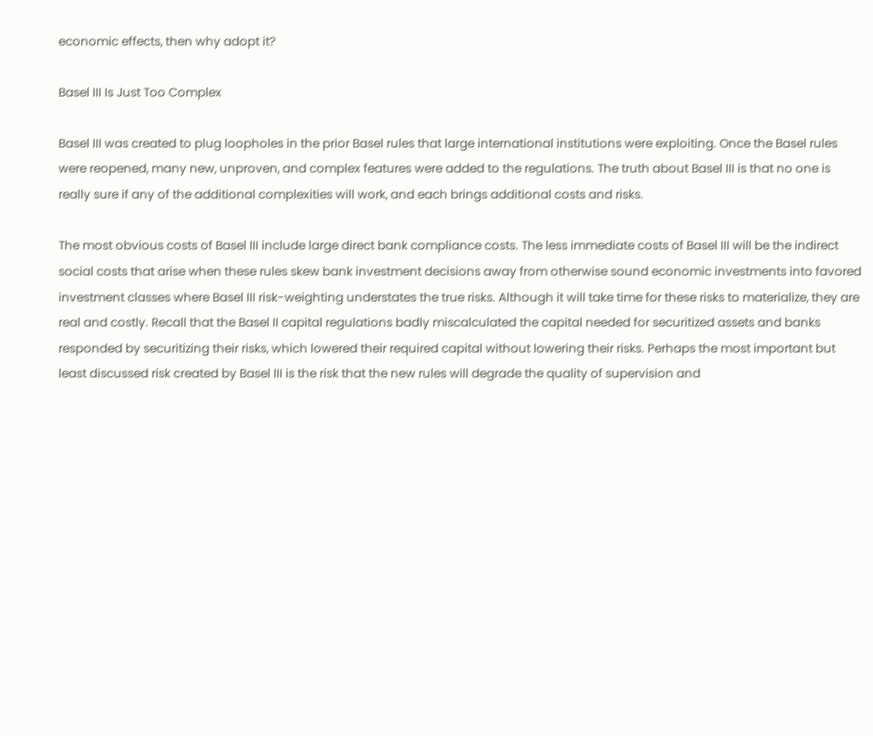economic effects, then why adopt it?

Basel III Is Just Too Complex

Basel III was created to plug loopholes in the prior Basel rules that large international institutions were exploiting. Once the Basel rules were reopened, many new, unproven, and complex features were added to the regulations. The truth about Basel III is that no one is really sure if any of the additional complexities will work, and each brings additional costs and risks.

The most obvious costs of Basel III include large direct bank compliance costs. The less immediate costs of Basel III will be the indirect social costs that arise when these rules skew bank investment decisions away from otherwise sound economic investments into favored investment classes where Basel III risk-weighting understates the true risks. Although it will take time for these risks to materialize, they are real and costly. Recall that the Basel II capital regulations badly miscalculated the capital needed for securitized assets and banks responded by securitizing their risks, which lowered their required capital without lowering their risks. Perhaps the most important but least discussed risk created by Basel III is the risk that the new rules will degrade the quality of supervision and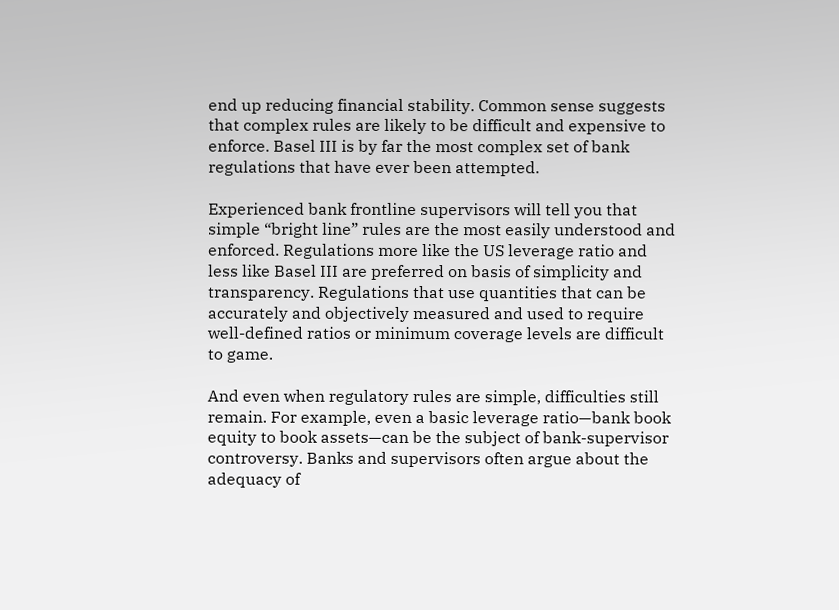end up reducing financial stability. Common sense suggests that complex rules are likely to be difficult and expensive to enforce. Basel III is by far the most complex set of bank regulations that have ever been attempted.

Experienced bank frontline supervisors will tell you that simple “bright line” rules are the most easily understood and enforced. Regulations more like the US leverage ratio and less like Basel III are preferred on basis of simplicity and transparency. Regulations that use quantities that can be accurately and objectively measured and used to require well-defined ratios or minimum coverage levels are difficult to game.

And even when regulatory rules are simple, difficulties still remain. For example, even a basic leverage ratio—bank book equity to book assets—can be the subject of bank-supervisor controversy. Banks and supervisors often argue about the adequacy of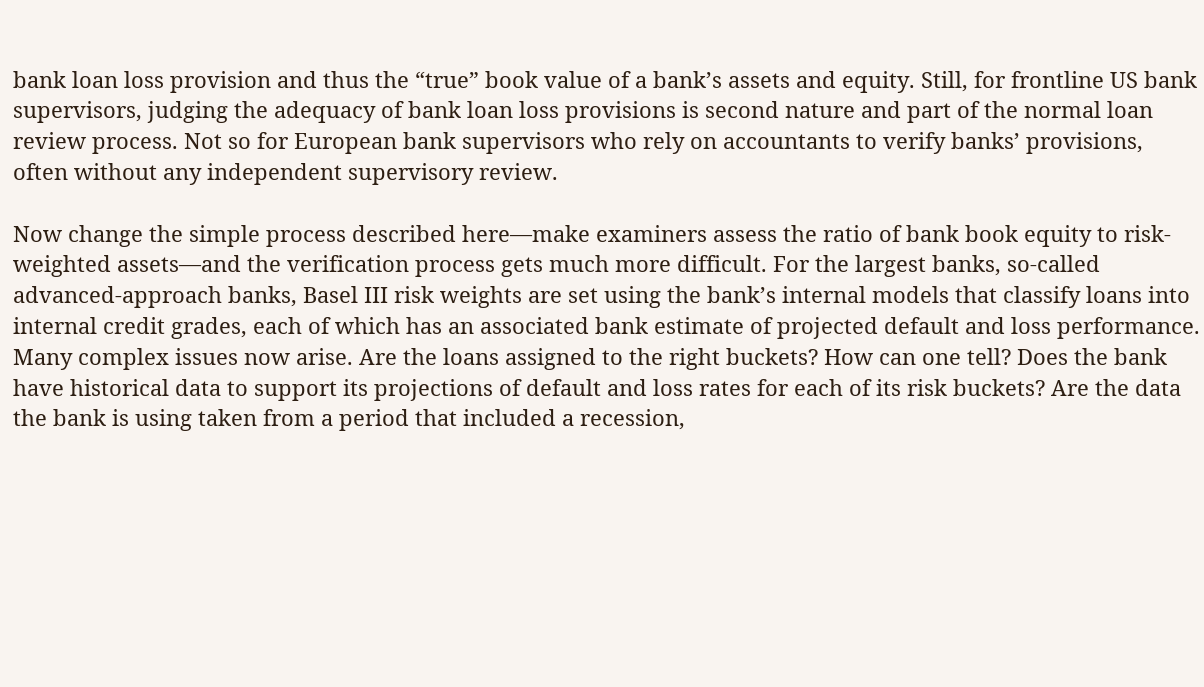bank loan loss provision and thus the “true” book value of a bank’s assets and equity. Still, for frontline US bank supervisors, judging the adequacy of bank loan loss provisions is second nature and part of the normal loan review process. Not so for European bank supervisors who rely on accountants to verify banks’ provisions, often without any independent supervisory review.

Now change the simple process described here—make examiners assess the ratio of bank book equity to risk-weighted assets—and the verification process gets much more difficult. For the largest banks, so-called advanced-approach banks, Basel III risk weights are set using the bank’s internal models that classify loans into internal credit grades, each of which has an associated bank estimate of projected default and loss performance. Many complex issues now arise. Are the loans assigned to the right buckets? How can one tell? Does the bank have historical data to support its projections of default and loss rates for each of its risk buckets? Are the data the bank is using taken from a period that included a recession,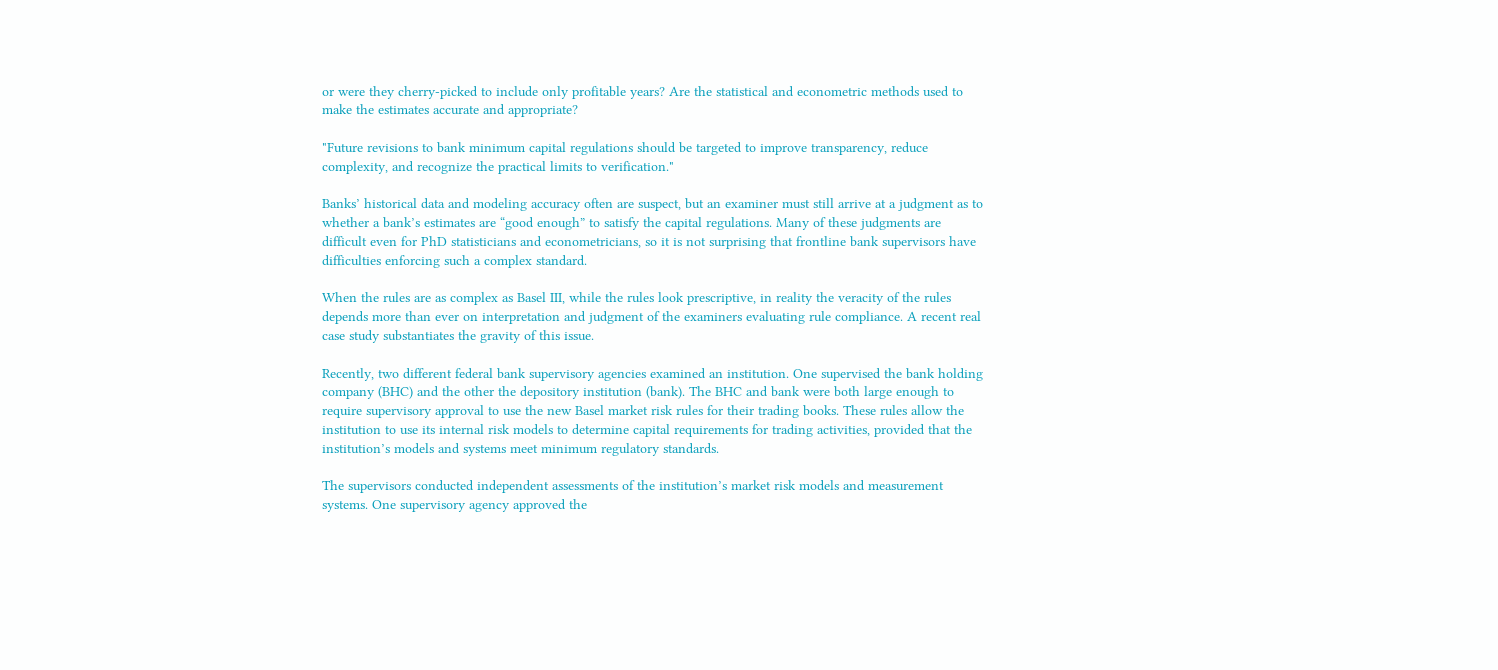or were they cherry-picked to include only profitable years? Are the statistical and econometric methods used to make the estimates accurate and appropriate?

"Future revisions to bank minimum capital regulations should be targeted to improve transparency, reduce complexity, and recognize the practical limits to verification."

Banks’ historical data and modeling accuracy often are suspect, but an examiner must still arrive at a judgment as to whether a bank’s estimates are “good enough” to satisfy the capital regulations. Many of these judgments are difficult even for PhD statisticians and econometricians, so it is not surprising that frontline bank supervisors have difficulties enforcing such a complex standard.

When the rules are as complex as Basel III, while the rules look prescriptive, in reality the veracity of the rules depends more than ever on interpretation and judgment of the examiners evaluating rule compliance. A recent real case study substantiates the gravity of this issue.

Recently, two different federal bank supervisory agencies examined an institution. One supervised the bank holding company (BHC) and the other the depository institution (bank). The BHC and bank were both large enough to require supervisory approval to use the new Basel market risk rules for their trading books. These rules allow the institution to use its internal risk models to determine capital requirements for trading activities, provided that the institution’s models and systems meet minimum regulatory standards.

The supervisors conducted independent assessments of the institution’s market risk models and measurement systems. One supervisory agency approved the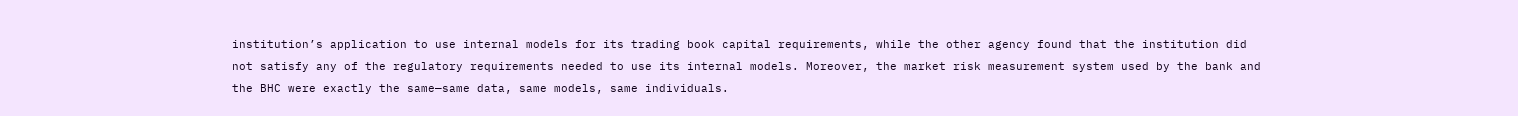institution’s application to use internal models for its trading book capital requirements, while the other agency found that the institution did not satisfy any of the regulatory requirements needed to use its internal models. Moreover, the market risk measurement system used by the bank and the BHC were exactly the same—same data, same models, same individuals.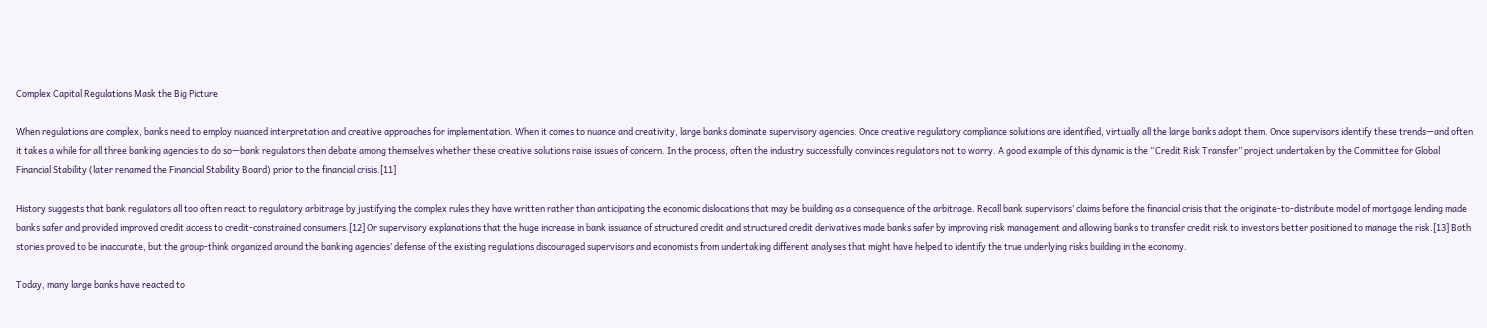Complex Capital Regulations Mask the Big Picture

When regulations are complex, banks need to employ nuanced interpretation and creative approaches for implementation. When it comes to nuance and creativity, large banks dominate supervisory agencies. Once creative regulatory compliance solutions are identified, virtually all the large banks adopt them. Once supervisors identify these trends—and often it takes a while for all three banking agencies to do so—bank regulators then debate among themselves whether these creative solutions raise issues of concern. In the process, often the industry successfully convinces regulators not to worry. A good example of this dynamic is the “Credit Risk Transfer” project undertaken by the Committee for Global Financial Stability (later renamed the Financial Stability Board) prior to the financial crisis.[11]

History suggests that bank regulators all too often react to regulatory arbitrage by justifying the complex rules they have written rather than anticipating the economic dislocations that may be building as a consequence of the arbitrage. Recall bank supervisors’ claims before the financial crisis that the originate-to-distribute model of mortgage lending made banks safer and provided improved credit access to credit-constrained consumers.[12] Or supervisory explanations that the huge increase in bank issuance of structured credit and structured credit derivatives made banks safer by improving risk management and allowing banks to transfer credit risk to investors better positioned to manage the risk.[13] Both stories proved to be inaccurate, but the group-think organized around the banking agencies’ defense of the existing regulations discouraged supervisors and economists from undertaking different analyses that might have helped to identify the true underlying risks building in the economy.

Today, many large banks have reacted to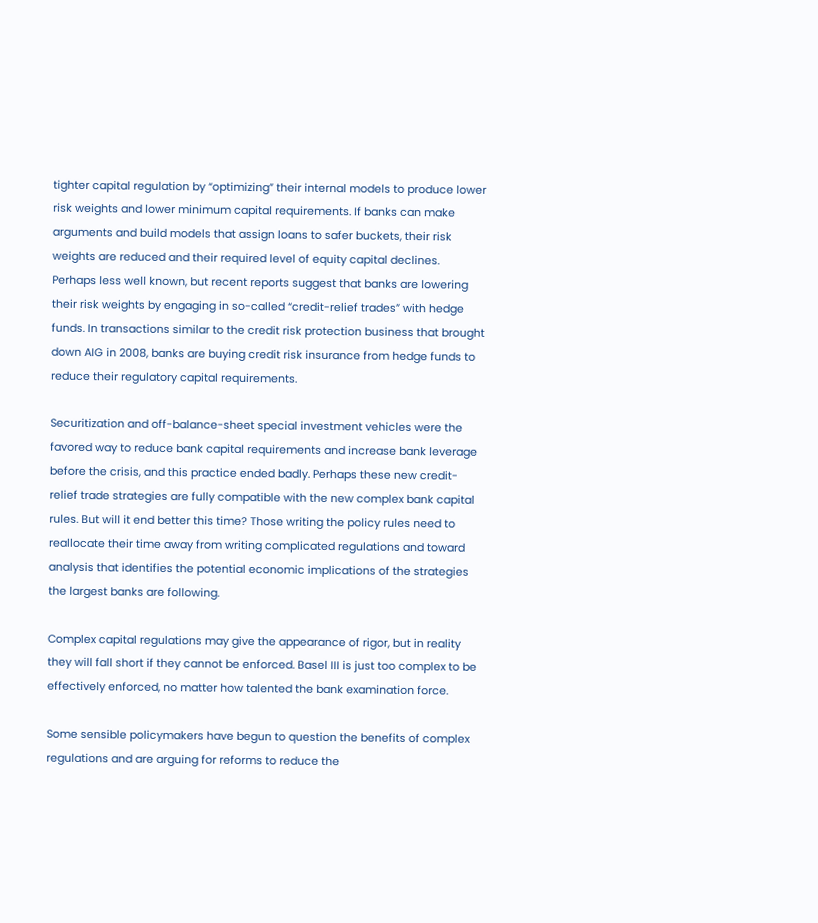tighter capital regulation by “optimizing” their internal models to produce lower risk weights and lower minimum capital requirements. If banks can make arguments and build models that assign loans to safer buckets, their risk weights are reduced and their required level of equity capital declines. Perhaps less well known, but recent reports suggest that banks are lowering their risk weights by engaging in so-called “credit-relief trades” with hedge funds. In transactions similar to the credit risk protection business that brought down AIG in 2008, banks are buying credit risk insurance from hedge funds to reduce their regulatory capital requirements.

Securitization and off-balance-sheet special investment vehicles were the favored way to reduce bank capital requirements and increase bank leverage before the crisis, and this practice ended badly. Perhaps these new credit-relief trade strategies are fully compatible with the new complex bank capital rules. But will it end better this time? Those writing the policy rules need to reallocate their time away from writing complicated regulations and toward analysis that identifies the potential economic implications of the strategies the largest banks are following.

Complex capital regulations may give the appearance of rigor, but in reality they will fall short if they cannot be enforced. Basel III is just too complex to be effectively enforced, no matter how talented the bank examination force.

Some sensible policymakers have begun to question the benefits of complex regulations and are arguing for reforms to reduce the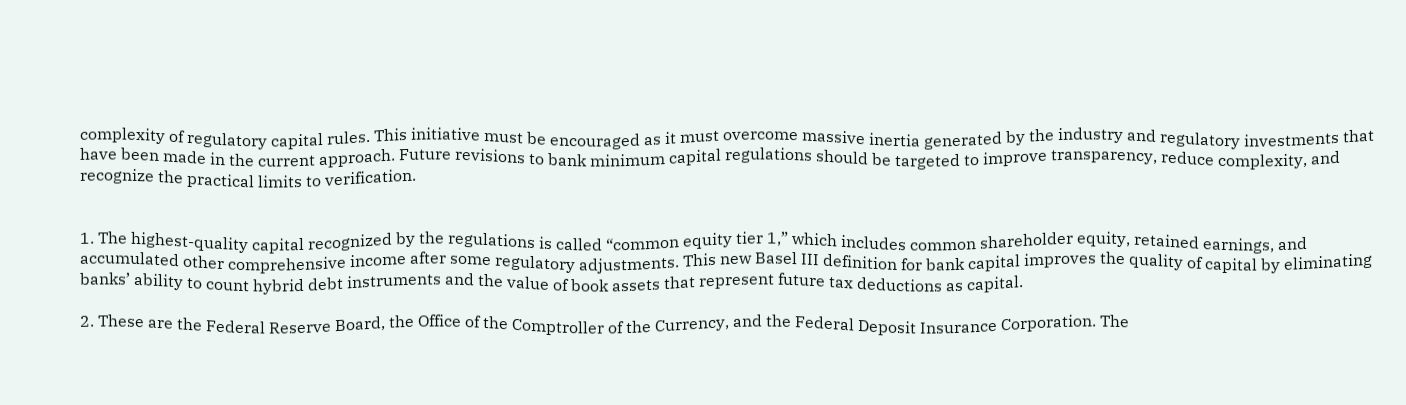complexity of regulatory capital rules. This initiative must be encouraged as it must overcome massive inertia generated by the industry and regulatory investments that have been made in the current approach. Future revisions to bank minimum capital regulations should be targeted to improve transparency, reduce complexity, and recognize the practical limits to verification.


1. The highest-quality capital recognized by the regulations is called “common equity tier 1,” which includes common shareholder equity, retained earnings, and accumulated other comprehensive income after some regulatory adjustments. This new Basel III definition for bank capital improves the quality of capital by eliminating banks’ ability to count hybrid debt instruments and the value of book assets that represent future tax deductions as capital.

2. These are the Federal Reserve Board, the Office of the Comptroller of the Currency, and the Federal Deposit Insurance Corporation. The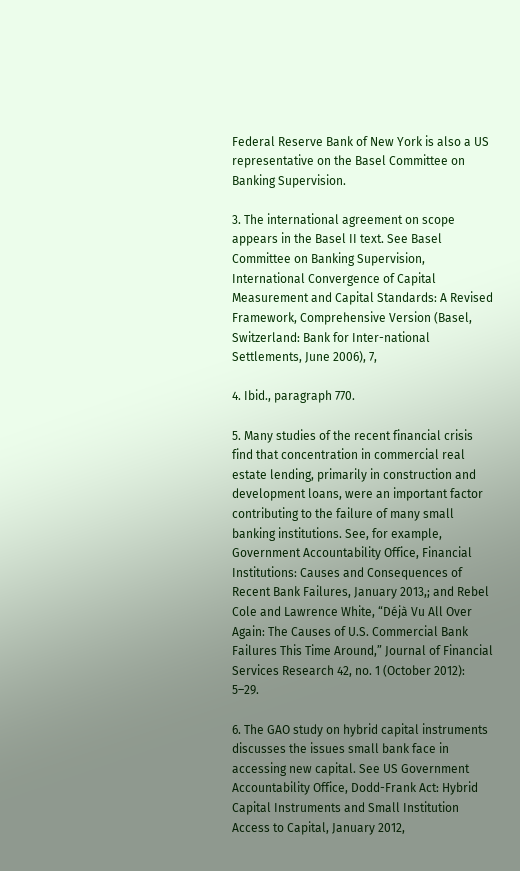Federal Reserve Bank of New York is also a US representative on the Basel Committee on Banking Supervision.

3. The international agreement on scope appears in the Basel II text. See Basel Committee on Banking Supervision, International Convergence of Capital Measurement and Capital Standards: A Revised Framework, Comprehensive Version (Basel, Switzerland: Bank for Inter-national Settlements, June 2006), 7,

4. Ibid., paragraph 770.

5. Many studies of the recent financial crisis find that concentration in commercial real estate lending, primarily in construction and development loans, were an important factor contributing to the failure of many small banking institutions. See, for example, Government Accountability Office, Financial Institutions: Causes and Consequences of Recent Bank Failures, January 2013,; and Rebel Cole and Lawrence White, “Déjà Vu All Over Again: The Causes of U.S. Commercial Bank Failures This Time Around,” Journal of Financial Services Research 42, no. 1 (October 2012): 5–29.

6. The GAO study on hybrid capital instruments discusses the issues small bank face in accessing new capital. See US Government Accountability Office, Dodd-Frank Act: Hybrid Capital Instruments and Small Institution Access to Capital, January 2012,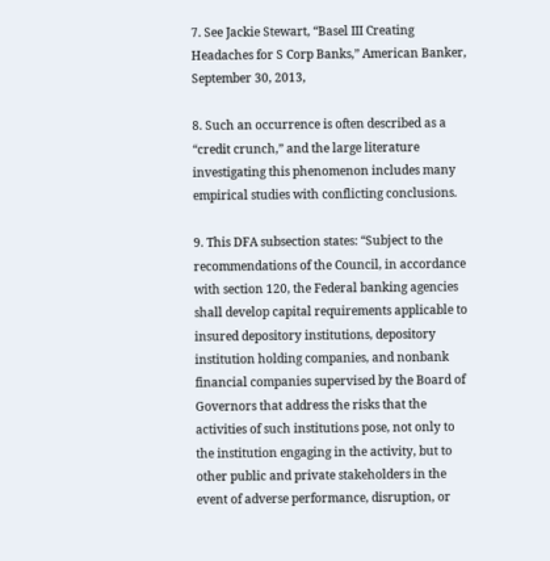7. See Jackie Stewart, “Basel III Creating Headaches for S Corp Banks,” American Banker, September 30, 2013,

8. Such an occurrence is often described as a “credit crunch,” and the large literature investigating this phenomenon includes many empirical studies with conflicting conclusions.

9. This DFA subsection states: “Subject to the recommendations of the Council, in accordance with section 120, the Federal banking agencies shall develop capital requirements applicable to insured depository institutions, depository institution holding companies, and nonbank financial companies supervised by the Board of Governors that address the risks that the activities of such institutions pose, not only to the institution engaging in the activity, but to other public and private stakeholders in the event of adverse performance, disruption, or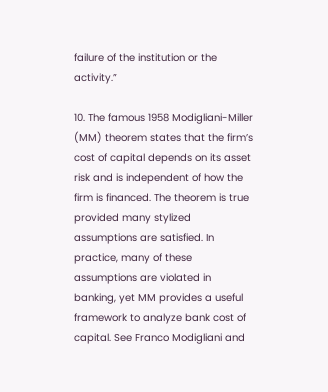failure of the institution or the activity.”

10. The famous 1958 Modigliani-Miller (MM) theorem states that the firm’s cost of capital depends on its asset risk and is independent of how the firm is financed. The theorem is true provided many stylized assumptions are satisfied. In practice, many of these assumptions are violated in banking, yet MM provides a useful framework to analyze bank cost of capital. See Franco Modigliani and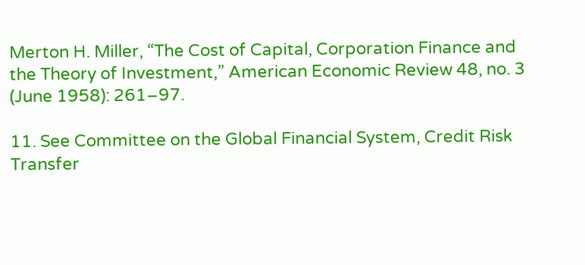Merton H. Miller, “The Cost of Capital, Corporation Finance and the Theory of Investment,” American Economic Review 48, no. 3 (June 1958): 261–97.

11. See Committee on the Global Financial System, Credit Risk Transfer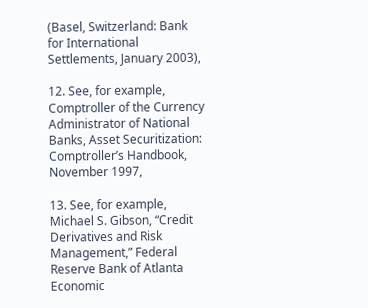(Basel, Switzerland: Bank for International Settlements, January 2003),

12. See, for example, Comptroller of the Currency Administrator of National Banks, Asset Securitization: Comptroller’s Handbook, November 1997,

13. See, for example, Michael S. Gibson, “Credit Derivatives and Risk Management,” Federal Reserve Bank of Atlanta Economic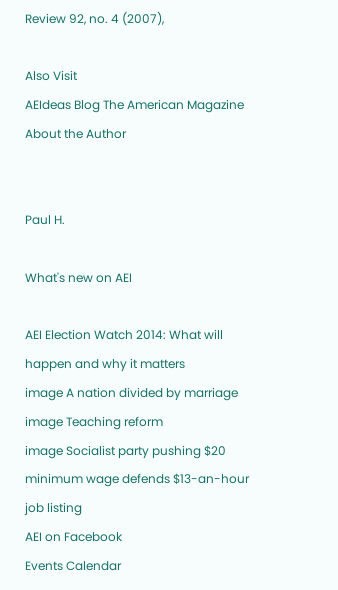Review 92, no. 4 (2007),

Also Visit
AEIdeas Blog The American Magazine
About the Author


Paul H.

What's new on AEI

AEI Election Watch 2014: What will happen and why it matters
image A nation divided by marriage
image Teaching reform
image Socialist party pushing $20 minimum wage defends $13-an-hour job listing
AEI on Facebook
Events Calendar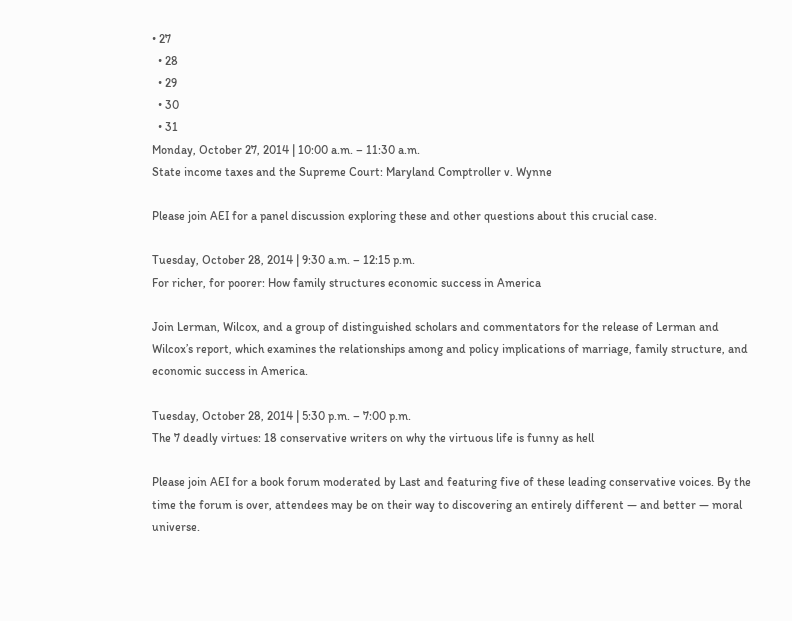• 27
  • 28
  • 29
  • 30
  • 31
Monday, October 27, 2014 | 10:00 a.m. – 11:30 a.m.
State income taxes and the Supreme Court: Maryland Comptroller v. Wynne

Please join AEI for a panel discussion exploring these and other questions about this crucial case.

Tuesday, October 28, 2014 | 9:30 a.m. – 12:15 p.m.
For richer, for poorer: How family structures economic success in America

Join Lerman, Wilcox, and a group of distinguished scholars and commentators for the release of Lerman and Wilcox’s report, which examines the relationships among and policy implications of marriage, family structure, and economic success in America.

Tuesday, October 28, 2014 | 5:30 p.m. – 7:00 p.m.
The 7 deadly virtues: 18 conservative writers on why the virtuous life is funny as hell

Please join AEI for a book forum moderated by Last and featuring five of these leading conservative voices. By the time the forum is over, attendees may be on their way to discovering an entirely different — and better — moral universe.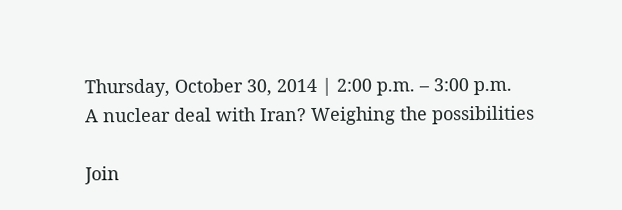Thursday, October 30, 2014 | 2:00 p.m. – 3:00 p.m.
A nuclear deal with Iran? Weighing the possibilities

Join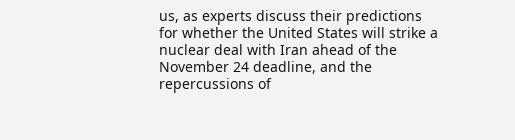us, as experts discuss their predictions for whether the United States will strike a nuclear deal with Iran ahead of the November 24 deadline, and the repercussions of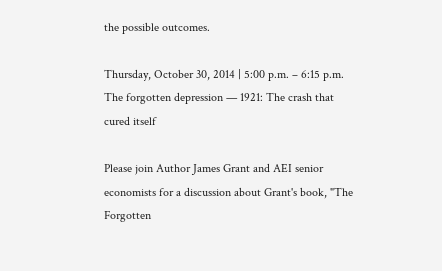the possible outcomes.

Thursday, October 30, 2014 | 5:00 p.m. – 6:15 p.m.
The forgotten depression — 1921: The crash that cured itself

Please join Author James Grant and AEI senior economists for a discussion about Grant's book, "The Forgotten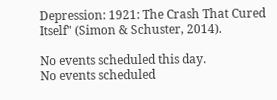Depression: 1921: The Crash That Cured Itself" (Simon & Schuster, 2014).

No events scheduled this day.
No events scheduled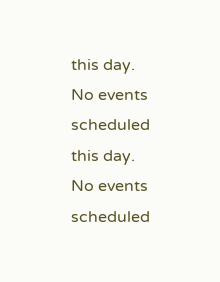this day.
No events scheduled this day.
No events scheduled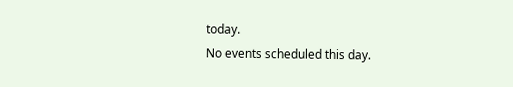today.
No events scheduled this day.